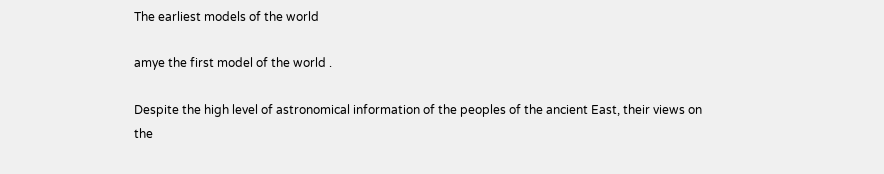The earliest models of the world

amye the first model of the world .

Despite the high level of astronomical information of the peoples of the ancient East, their views on the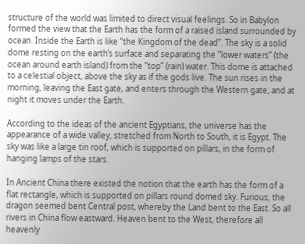structure of the world was limited to direct visual feelings. So in Babylon formed the view that the Earth has the form of a raised island surrounded by ocean. Inside the Earth is like “the Kingdom of the dead”. The sky is a solid dome resting on the earth’s surface and separating the “lower waters” (the ocean around earth island) from the “top” (rain) water. This dome is attached to a celestial object, above the sky as if the gods live. The sun rises in the morning, leaving the East gate, and enters through the Western gate, and at night it moves under the Earth.

According to the ideas of the ancient Egyptians, the universe has the appearance of a wide valley, stretched from North to South, it is Egypt. The sky was like a large tin roof, which is supported on pillars, in the form of hanging lamps of the stars.

In Ancient China there existed the notion that the earth has the form of a flat rectangle, which is supported on pillars round domed sky. Furious, the dragon seemed bent Central post, whereby the Land bent to the East. So all rivers in China flow eastward. Heaven bent to the West, therefore all heavenly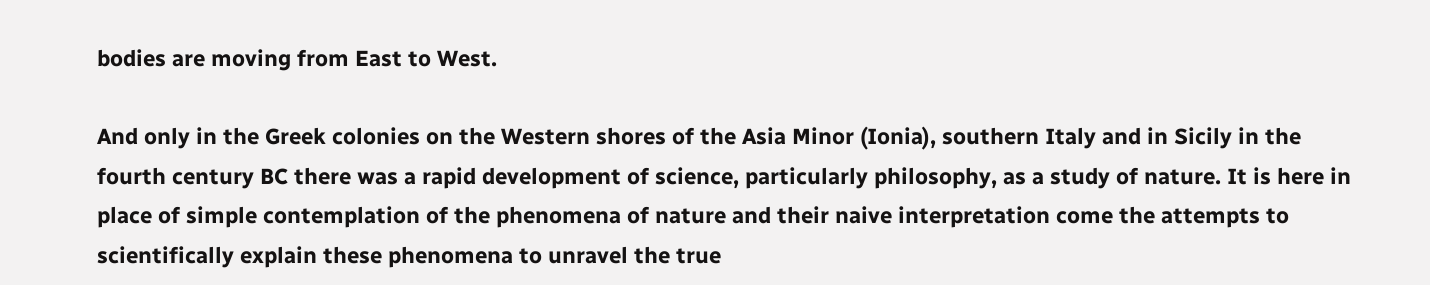bodies are moving from East to West.

And only in the Greek colonies on the Western shores of the Asia Minor (Ionia), southern Italy and in Sicily in the fourth century BC there was a rapid development of science, particularly philosophy, as a study of nature. It is here in place of simple contemplation of the phenomena of nature and their naive interpretation come the attempts to scientifically explain these phenomena to unravel the true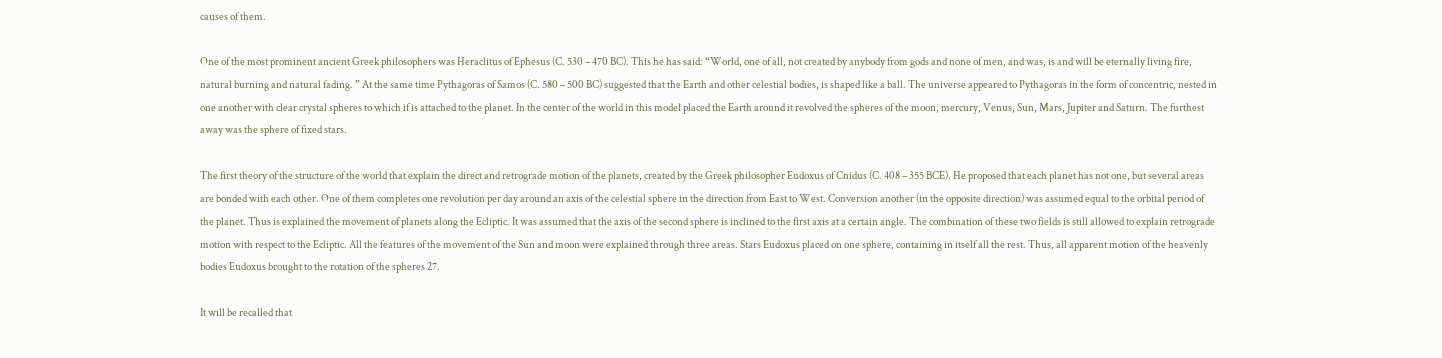causes of them.

One of the most prominent ancient Greek philosophers was Heraclitus of Ephesus (C. 530 – 470 BC). This he has said: “World, one of all, not created by anybody from gods and none of men, and was, is and will be eternally living fire, natural burning and natural fading. ” At the same time Pythagoras of Samos (C. 580 – 500 BC) suggested that the Earth and other celestial bodies, is shaped like a ball. The universe appeared to Pythagoras in the form of concentric, nested in one another with clear crystal spheres to which if is attached to the planet. In the center of the world in this model placed the Earth around it revolved the spheres of the moon, mercury, Venus, Sun, Mars, Jupiter and Saturn. The furthest away was the sphere of fixed stars.

The first theory of the structure of the world that explain the direct and retrograde motion of the planets, created by the Greek philosopher Eudoxus of Cnidus (C. 408 – 355 BCE). He proposed that each planet has not one, but several areas are bonded with each other. One of them completes one revolution per day around an axis of the celestial sphere in the direction from East to West. Conversion another (in the opposite direction) was assumed equal to the orbital period of the planet. Thus is explained the movement of planets along the Ecliptic. It was assumed that the axis of the second sphere is inclined to the first axis at a certain angle. The combination of these two fields is still allowed to explain retrograde motion with respect to the Ecliptic. All the features of the movement of the Sun and moon were explained through three areas. Stars Eudoxus placed on one sphere, containing in itself all the rest. Thus, all apparent motion of the heavenly bodies Eudoxus brought to the rotation of the spheres 27.

It will be recalled that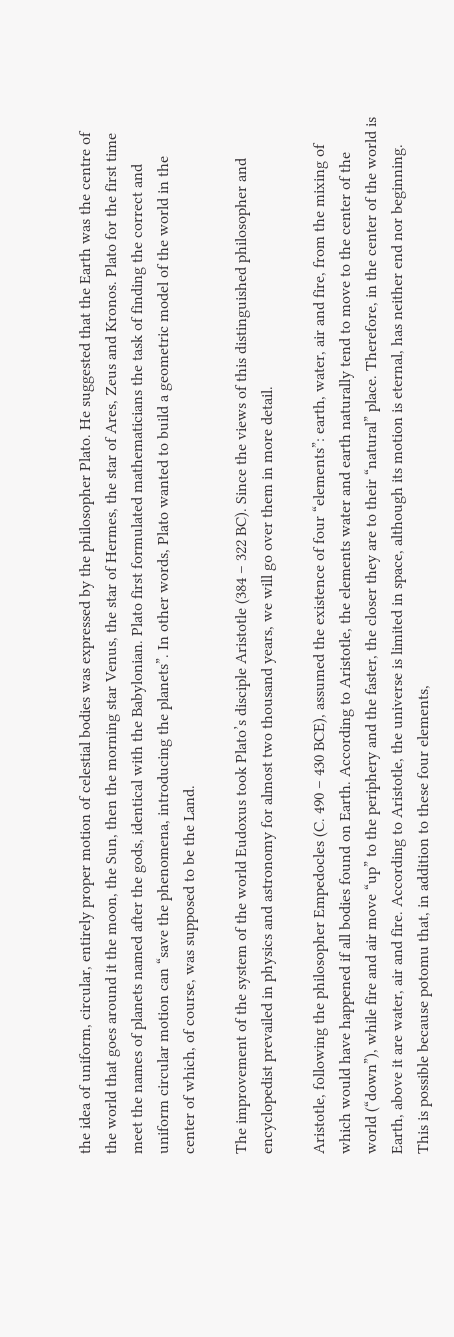the idea of uniform, circular, entirely proper motion of celestial bodies was expressed by the philosopher Plato. He suggested that the Earth was the centre of the world that goes around it the moon, the Sun, then the morning star Venus, the star of Hermes, the star of Ares, Zeus and Kronos. Plato for the first time meet the names of planets named after the gods, identical with the Babylonian. Plato first formulated mathematicians the task of finding the correct and uniform circular motion can “save the phenomena, introducing the planets”. In other words, Plato wanted to build a geometric model of the world in the center of which, of course, was supposed to be the Land.

The improvement of the system of the world Eudoxus took Plato’s disciple Aristotle (384 – 322 BC). Since the views of this distinguished philosopher and encyclopedist prevailed in physics and astronomy for almost two thousand years, we will go over them in more detail.

Aristotle, following the philosopher Empedocles (C. 490 – 430 BCE), assumed the existence of four “elements”: earth, water, air and fire, from the mixing of which would have happened if all bodies found on Earth. According to Aristotle, the elements water and earth naturally tend to move to the center of the world (“down”), while fire and air move “up” to the periphery and the faster, the closer they are to their “natural” place. Therefore, in the center of the world is Earth, above it are water, air and fire. According to Aristotle, the universe is limited in space, although its motion is eternal, has neither end nor beginning. This is possible because potomu that, in addition to these four elements,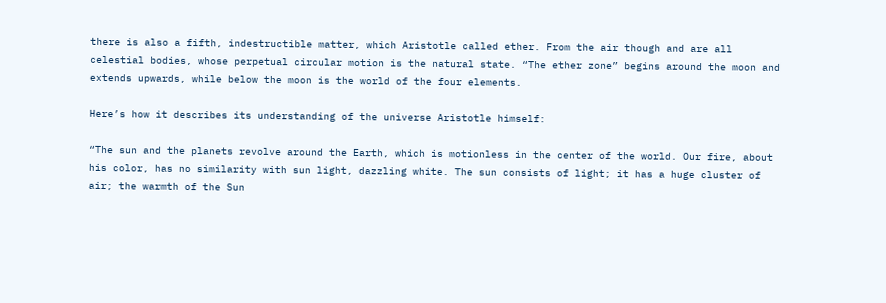there is also a fifth, indestructible matter, which Aristotle called ether. From the air though and are all celestial bodies, whose perpetual circular motion is the natural state. “The ether zone” begins around the moon and extends upwards, while below the moon is the world of the four elements.

Here’s how it describes its understanding of the universe Aristotle himself:

“The sun and the planets revolve around the Earth, which is motionless in the center of the world. Our fire, about his color, has no similarity with sun light, dazzling white. The sun consists of light; it has a huge cluster of air; the warmth of the Sun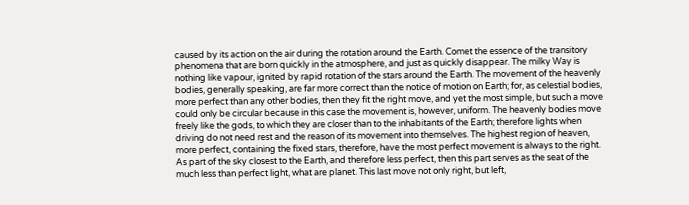caused by its action on the air during the rotation around the Earth. Comet the essence of the transitory phenomena that are born quickly in the atmosphere, and just as quickly disappear. The milky Way is nothing like vapour, ignited by rapid rotation of the stars around the Earth. The movement of the heavenly bodies, generally speaking, are far more correct than the notice of motion on Earth; for, as celestial bodies, more perfect than any other bodies, then they fit the right move, and yet the most simple, but such a move could only be circular because in this case the movement is, however, uniform. The heavenly bodies move freely like the gods, to which they are closer than to the inhabitants of the Earth; therefore lights when driving do not need rest and the reason of its movement into themselves. The highest region of heaven, more perfect, containing the fixed stars, therefore, have the most perfect movement is always to the right. As part of the sky closest to the Earth, and therefore less perfect, then this part serves as the seat of the much less than perfect light, what are planet. This last move not only right, but left,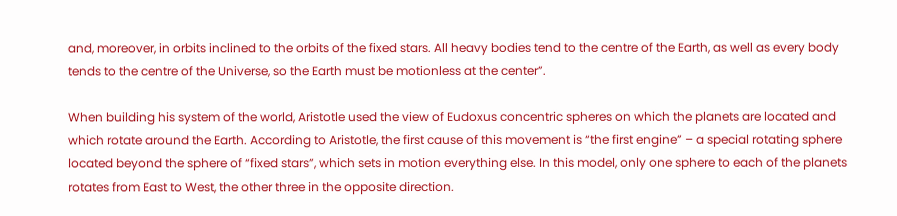and, moreover, in orbits inclined to the orbits of the fixed stars. All heavy bodies tend to the centre of the Earth, as well as every body tends to the centre of the Universe, so the Earth must be motionless at the center”.

When building his system of the world, Aristotle used the view of Eudoxus concentric spheres on which the planets are located and which rotate around the Earth. According to Aristotle, the first cause of this movement is “the first engine” – a special rotating sphere located beyond the sphere of “fixed stars”, which sets in motion everything else. In this model, only one sphere to each of the planets rotates from East to West, the other three in the opposite direction.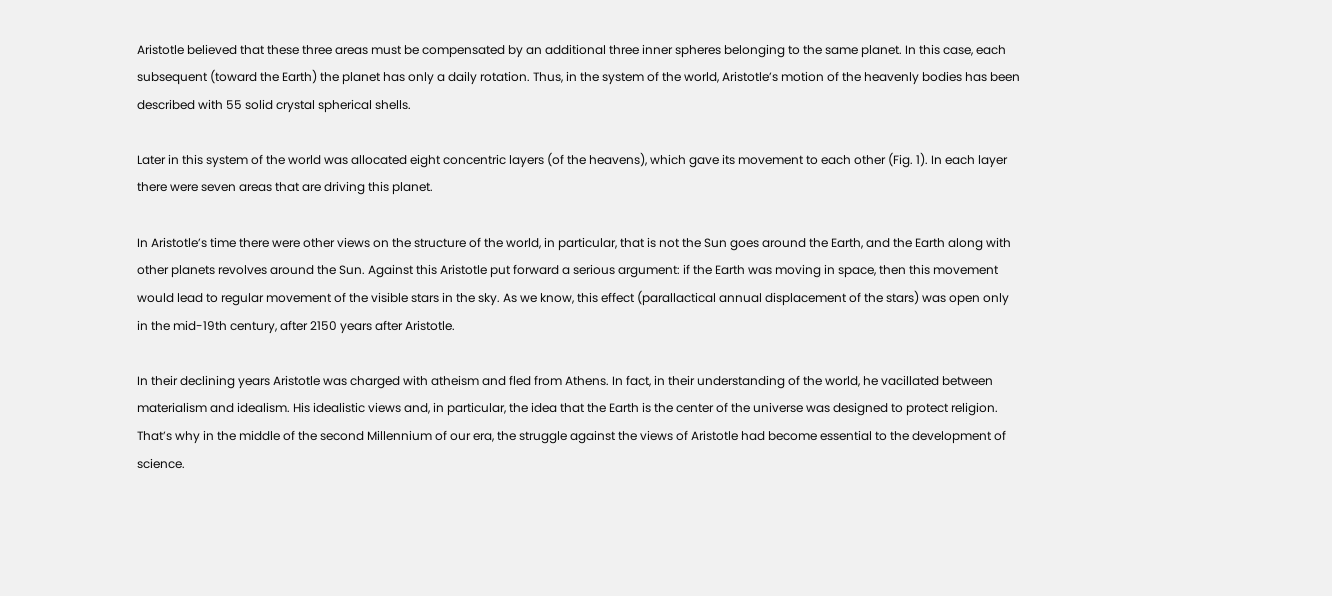Aristotle believed that these three areas must be compensated by an additional three inner spheres belonging to the same planet. In this case, each subsequent (toward the Earth) the planet has only a daily rotation. Thus, in the system of the world, Aristotle’s motion of the heavenly bodies has been described with 55 solid crystal spherical shells.

Later in this system of the world was allocated eight concentric layers (of the heavens), which gave its movement to each other (Fig. 1). In each layer there were seven areas that are driving this planet.

In Aristotle’s time there were other views on the structure of the world, in particular, that is not the Sun goes around the Earth, and the Earth along with other planets revolves around the Sun. Against this Aristotle put forward a serious argument: if the Earth was moving in space, then this movement would lead to regular movement of the visible stars in the sky. As we know, this effect (parallactical annual displacement of the stars) was open only in the mid-19th century, after 2150 years after Aristotle.

In their declining years Aristotle was charged with atheism and fled from Athens. In fact, in their understanding of the world, he vacillated between materialism and idealism. His idealistic views and, in particular, the idea that the Earth is the center of the universe was designed to protect religion. That’s why in the middle of the second Millennium of our era, the struggle against the views of Aristotle had become essential to the development of science.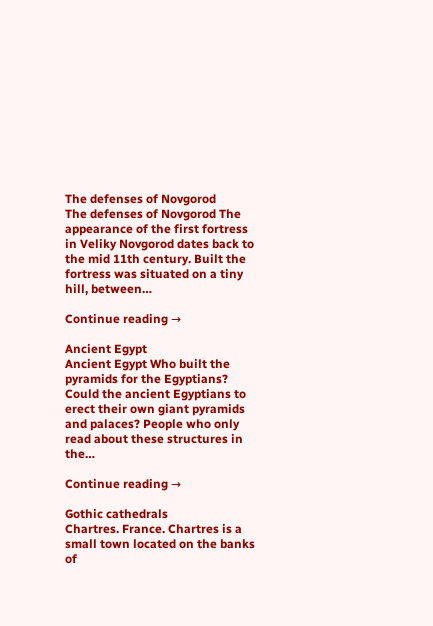The defenses of Novgorod
The defenses of Novgorod The appearance of the first fortress in Veliky Novgorod dates back to the mid 11th century. Built the fortress was situated on a tiny hill, between…

Continue reading →

Ancient Egypt
Ancient Egypt Who built the pyramids for the Egyptians? Could the ancient Egyptians to erect their own giant pyramids and palaces? People who only read about these structures in the…

Continue reading →

Gothic cathedrals
Chartres. France. Chartres is a small town located on the banks of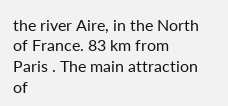the river Aire, in the North of France. 83 km from Paris . The main attraction of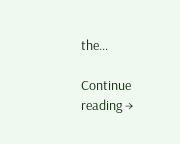the…

Continue reading →